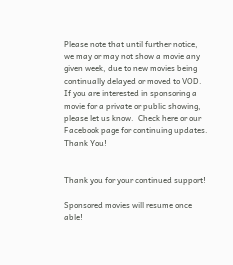Please note that until further notice, we may or may not show a movie any given week, due to new movies being continually delayed or moved to VOD.  If you are interested in sponsoring a movie for a private or public showing, please let us know.  Check here or our Facebook page for continuing updates.  Thank You!


Thank you for your continued support!

Sponsored movies will resume once able!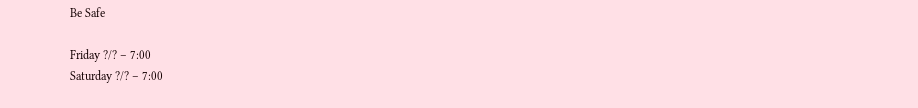Be Safe

Friday ?/? – 7:00
Saturday ?/? – 7:00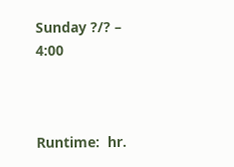Sunday ?/? – 4:00



Runtime:  hr.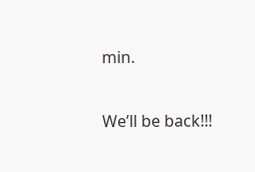min.

We’ll be back!!!